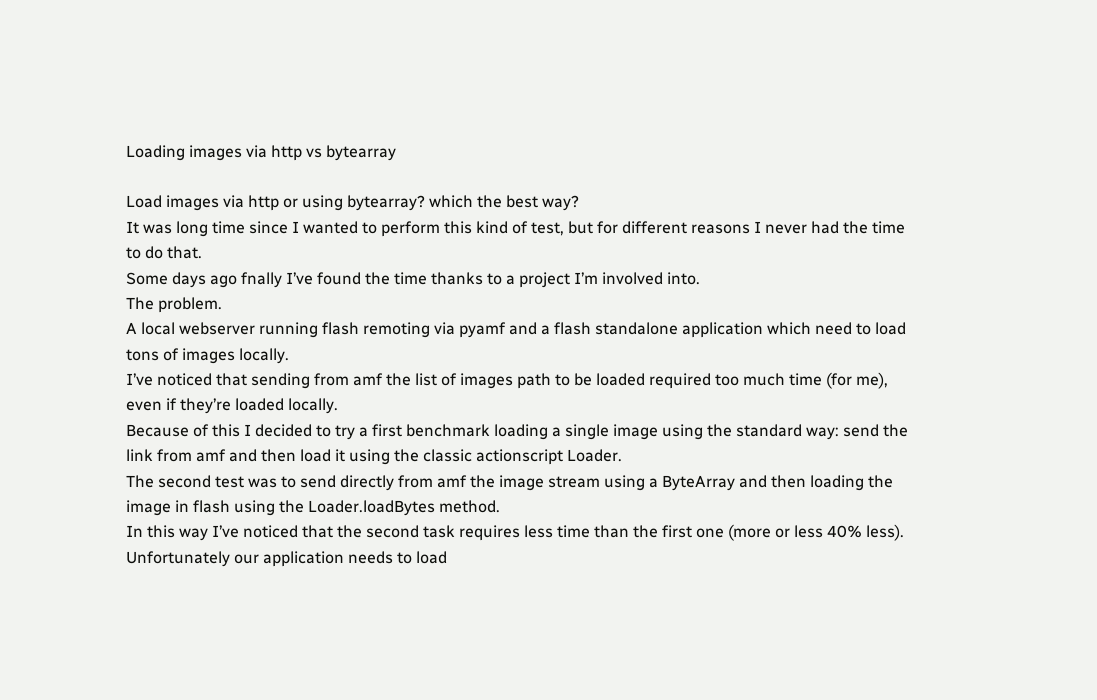Loading images via http vs bytearray

Load images via http or using bytearray? which the best way?
It was long time since I wanted to perform this kind of test, but for different reasons I never had the time to do that.
Some days ago fnally I’ve found the time thanks to a project I’m involved into.
The problem.
A local webserver running flash remoting via pyamf and a flash standalone application which need to load tons of images locally.
I’ve noticed that sending from amf the list of images path to be loaded required too much time (for me), even if they’re loaded locally.
Because of this I decided to try a first benchmark loading a single image using the standard way: send the link from amf and then load it using the classic actionscript Loader.
The second test was to send directly from amf the image stream using a ByteArray and then loading the image in flash using the Loader.loadBytes method.
In this way I’ve noticed that the second task requires less time than the first one (more or less 40% less).
Unfortunately our application needs to load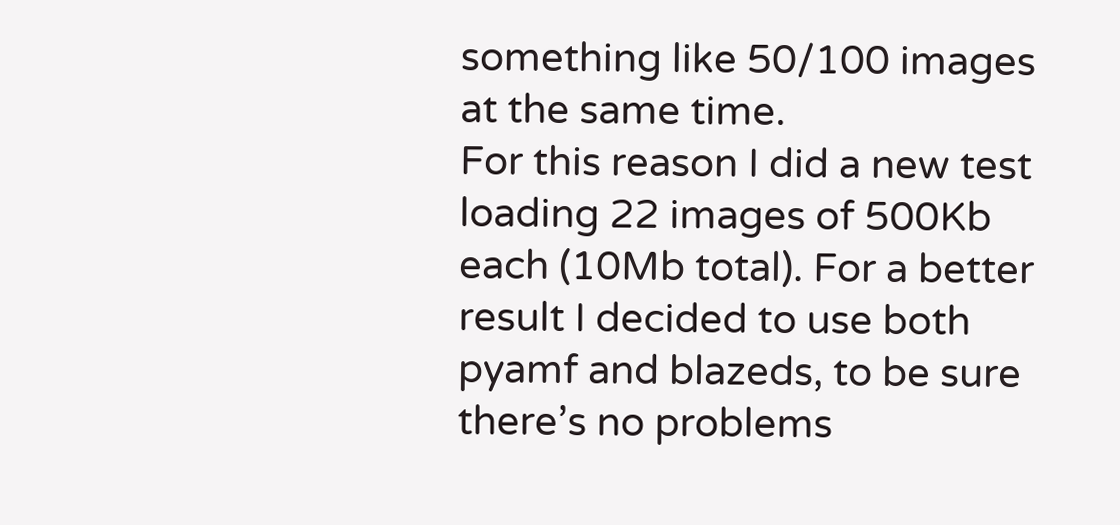something like 50/100 images at the same time.
For this reason I did a new test loading 22 images of 500Kb each (10Mb total). For a better result I decided to use both pyamf and blazeds, to be sure there’s no problems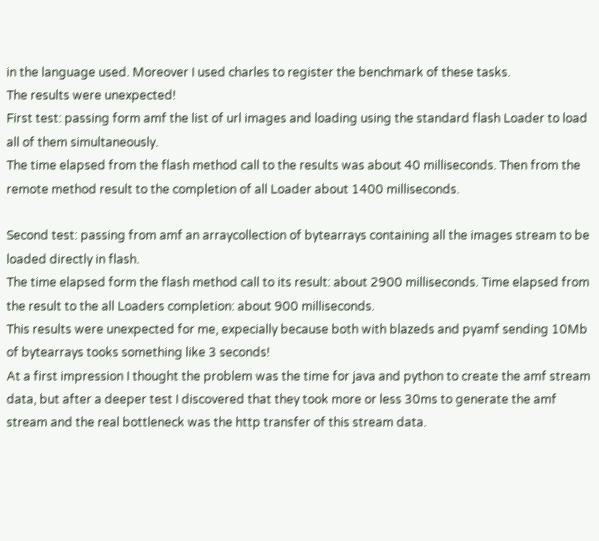in the language used. Moreover I used charles to register the benchmark of these tasks.
The results were unexpected!
First test: passing form amf the list of url images and loading using the standard flash Loader to load all of them simultaneously.
The time elapsed from the flash method call to the results was about 40 milliseconds. Then from the remote method result to the completion of all Loader about 1400 milliseconds.

Second test: passing from amf an arraycollection of bytearrays containing all the images stream to be loaded directly in flash.
The time elapsed form the flash method call to its result: about 2900 milliseconds. Time elapsed from the result to the all Loaders completion: about 900 milliseconds.
This results were unexpected for me, expecially because both with blazeds and pyamf sending 10Mb of bytearrays tooks something like 3 seconds!
At a first impression I thought the problem was the time for java and python to create the amf stream data, but after a deeper test I discovered that they took more or less 30ms to generate the amf stream and the real bottleneck was the http transfer of this stream data.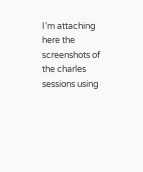I’m attaching here the screenshots of the charles sessions using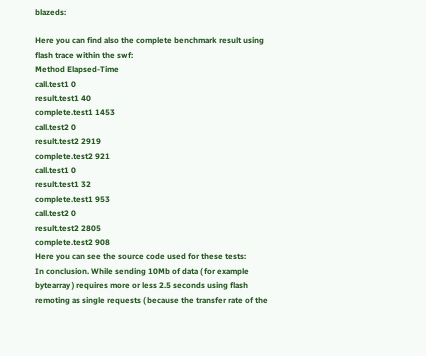blazeds:

Here you can find also the complete benchmark result using flash trace within the swf:
Method Elapsed-Time
call.test1 0
result.test1 40
complete.test1 1453
call.test2 0
result.test2 2919
complete.test2 921
call.test1 0
result.test1 32
complete.test1 953
call.test2 0
result.test2 2805
complete.test2 908
Here you can see the source code used for these tests:
In conclusion. While sending 10Mb of data ( for example bytearray ) requires more or less 2.5 seconds using flash remoting as single requests ( because the transfer rate of the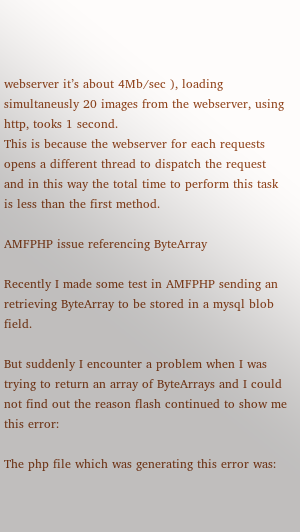webserver it’s about 4Mb/sec ), loading simultaneusly 20 images from the webserver, using http, tooks 1 second.
This is because the webserver for each requests opens a different thread to dispatch the request and in this way the total time to perform this task is less than the first method.

AMFPHP issue referencing ByteArray

Recently I made some test in AMFPHP sending an retrieving ByteArray to be stored in a mysql blob field.

But suddenly I encounter a problem when I was trying to return an array of ByteArrays and I could not find out the reason flash continued to show me this error:

The php file which was generating this error was: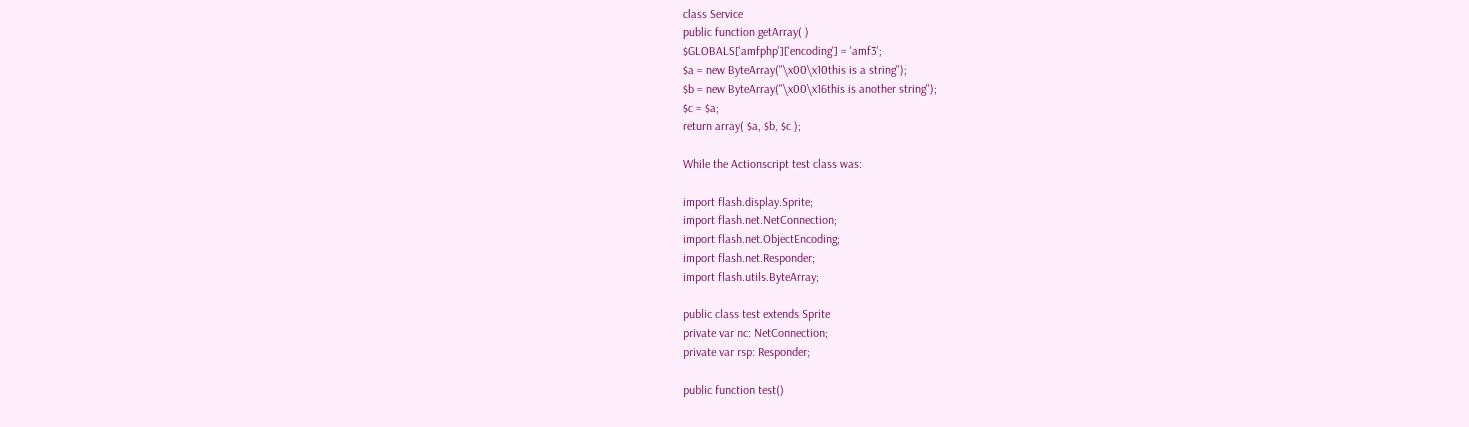class Service
public function getArray( )
$GLOBALS['amfphp']['encoding'] = 'amf3';
$a = new ByteArray("\x00\x10this is a string");
$b = new ByteArray("\x00\x16this is another string");
$c = $a;
return array( $a, $b, $c );

While the Actionscript test class was:

import flash.display.Sprite;
import flash.net.NetConnection;
import flash.net.ObjectEncoding;
import flash.net.Responder;
import flash.utils.ByteArray;

public class test extends Sprite
private var nc: NetConnection;
private var rsp: Responder;

public function test()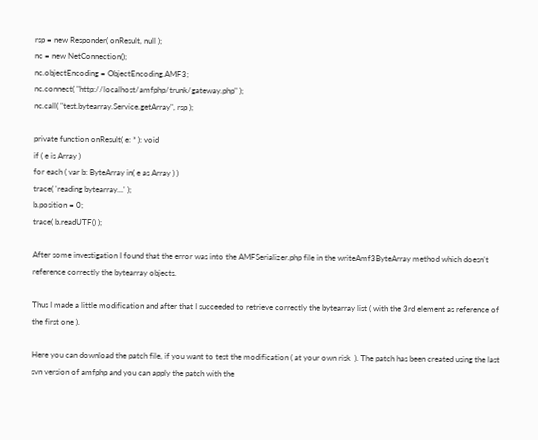rsp = new Responder( onResult, null );
nc = new NetConnection();
nc.objectEncoding = ObjectEncoding.AMF3;
nc.connect( "http://localhost/amfphp/trunk/gateway.php" );
nc.call( "test.bytearray.Service.getArray", rsp );

private function onResult( e: * ): void
if ( e is Array )
for each ( var b: ByteArray in( e as Array ) )
trace( 'reading bytearray...' );
b.position = 0;
trace( b.readUTF() );

After some investigation I found that the error was into the AMFSerializer.php file in the writeAmf3ByteArray method which doesn’t reference correctly the bytearray objects.

Thus I made a little modification and after that I succeeded to retrieve correctly the bytearray list ( with the 3rd element as reference of the first one ).

Here you can download the patch file, if you want to test the modification ( at your own risk  ). The patch has been created using the last svn version of amfphp and you can apply the patch with the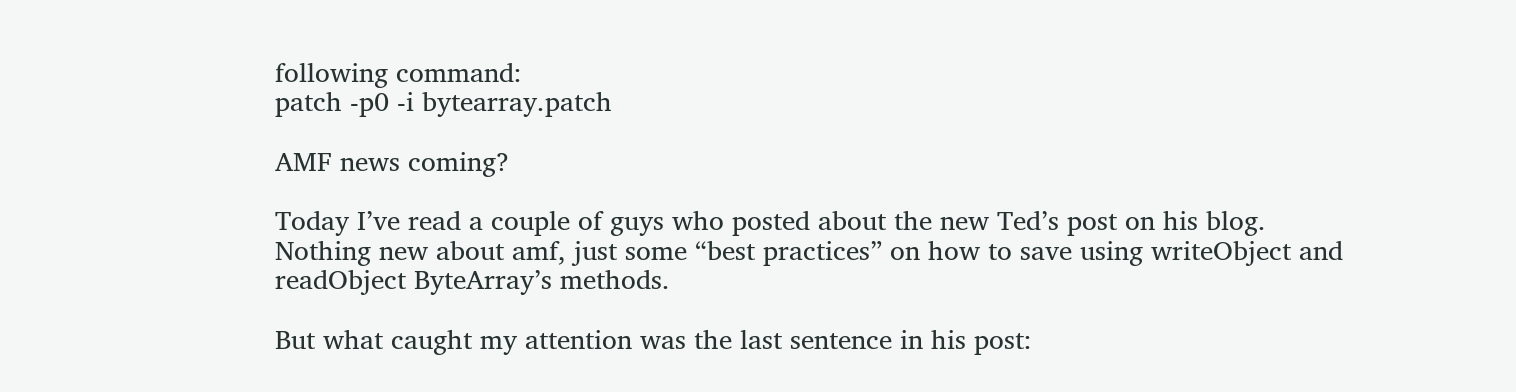following command:
patch -p0 -i bytearray.patch

AMF news coming?

Today I’ve read a couple of guys who posted about the new Ted’s post on his blog.
Nothing new about amf, just some “best practices” on how to save using writeObject and readObject ByteArray’s methods.

But what caught my attention was the last sentence in his post: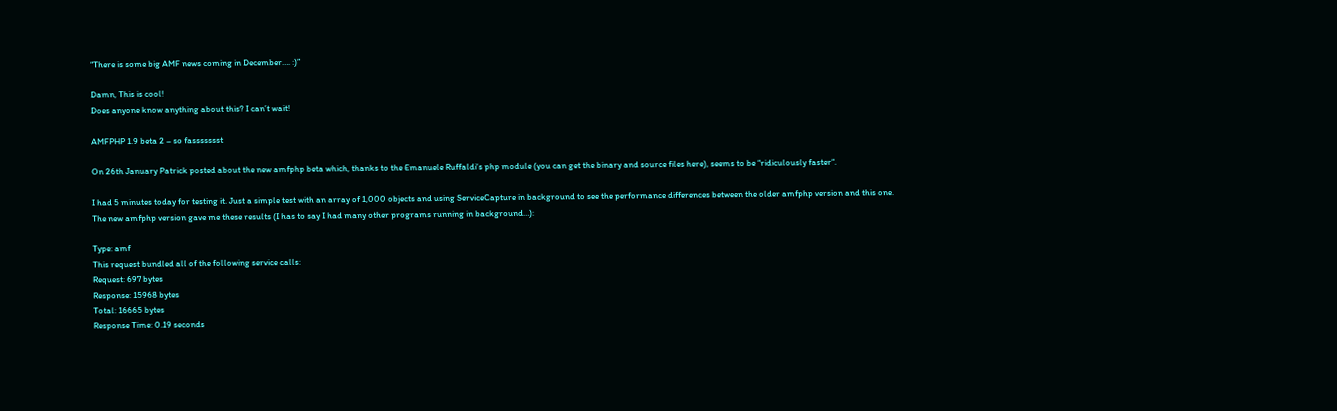“There is some big AMF news coming in December…. :)”

Damn, This is cool!
Does anyone know anything about this? I can’t wait!

AMFPHP 1.9 beta 2 – so fassssssst

On 26th January Patrick posted about the new amfphp beta which, thanks to the Emanuele Ruffaldi‘s php module (you can get the binary and source files here), seems to be “ridiculously faster“.

I had 5 minutes today for testing it. Just a simple test with an array of 1,000 objects and using ServiceCapture in background to see the performance differences between the older amfphp version and this one.
The new amfphp version gave me these results (I has to say I had many other programs running in background…):

Type: amf
This request bundled all of the following service calls:
Request: 697 bytes
Response: 15968 bytes
Total: 16665 bytes
Response Time: 0.19 seconds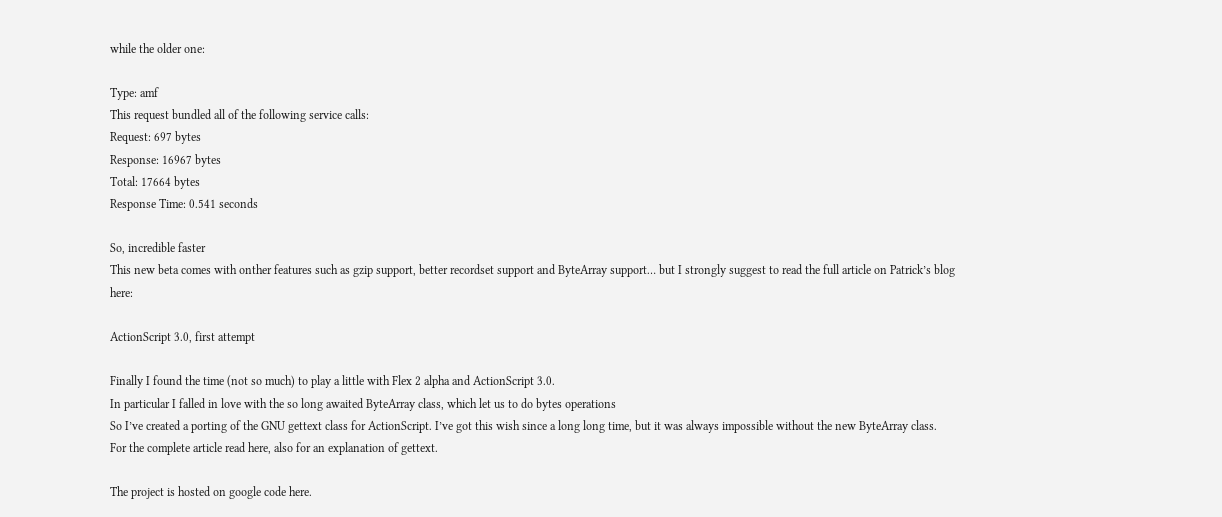while the older one:

Type: amf
This request bundled all of the following service calls:
Request: 697 bytes
Response: 16967 bytes
Total: 17664 bytes
Response Time: 0.541 seconds

So, incredible faster
This new beta comes with onther features such as gzip support, better recordset support and ByteArray support… but I strongly suggest to read the full article on Patrick’s blog here:

ActionScript 3.0, first attempt

Finally I found the time (not so much) to play a little with Flex 2 alpha and ActionScript 3.0.
In particular I falled in love with the so long awaited ByteArray class, which let us to do bytes operations
So I’ve created a porting of the GNU gettext class for ActionScript. I’ve got this wish since a long long time, but it was always impossible without the new ByteArray class.
For the complete article read here, also for an explanation of gettext.

The project is hosted on google code here.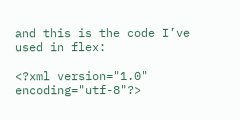and this is the code I’ve used in flex:

<?xml version="1.0" encoding="utf-8"?>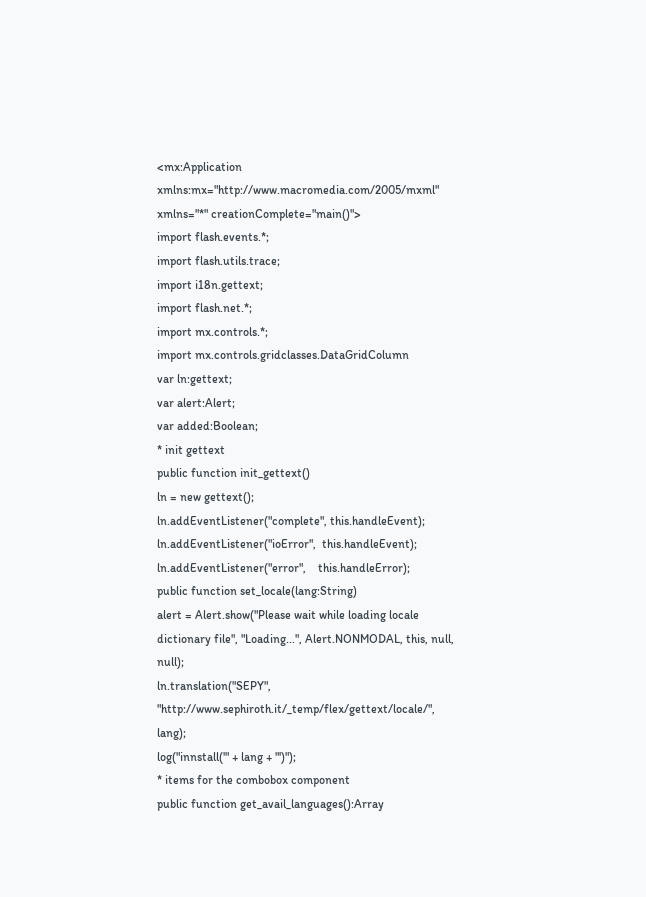<mx:Application xmlns:mx="http://www.macromedia.com/2005/mxml" xmlns="*" creationComplete="main()">
import flash.events.*;
import flash.utils.trace;
import i18n.gettext;
import flash.net.*;
import mx.controls.*;
import mx.controls.gridclasses.DataGridColumn
var ln:gettext;
var alert:Alert;
var added:Boolean;
* init gettext
public function init_gettext()
ln = new gettext();
ln.addEventListener("complete", this.handleEvent);
ln.addEventListener("ioError",  this.handleEvent);
ln.addEventListener("error",    this.handleError);
public function set_locale(lang:String)
alert = Alert.show("Please wait while loading locale dictionary file", "Loading...", Alert.NONMODAL, this, null, null);
ln.translation("SEPY", "http://www.sephiroth.it/_temp/flex/gettext/locale/", lang);
log("innstall('" + lang + "')");
* items for the combobox component
public function get_avail_languages():Array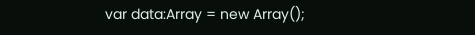var data:Array = new Array();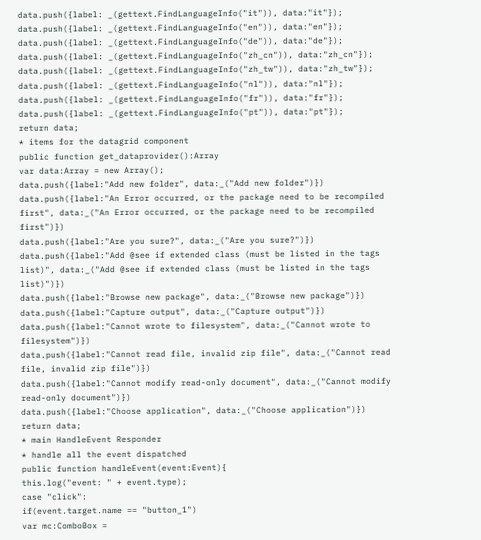data.push({label: _(gettext.FindLanguageInfo("it")), data:"it"});
data.push({label: _(gettext.FindLanguageInfo("en")), data:"en"});
data.push({label: _(gettext.FindLanguageInfo("de")), data:"de"});
data.push({label: _(gettext.FindLanguageInfo("zh_cn")), data:"zh_cn"});
data.push({label: _(gettext.FindLanguageInfo("zh_tw")), data:"zh_tw"});
data.push({label: _(gettext.FindLanguageInfo("nl")), data:"nl"});
data.push({label: _(gettext.FindLanguageInfo("fr")), data:"fr"});
data.push({label: _(gettext.FindLanguageInfo("pt")), data:"pt"});
return data;
* items for the datagrid component
public function get_dataprovider():Array
var data:Array = new Array();
data.push({label:"Add new folder", data:_("Add new folder")})
data.push({label:"An Error occurred, or the package need to be recompiled first", data:_("An Error occurred, or the package need to be recompiled first")})
data.push({label:"Are you sure?", data:_("Are you sure?")})
data.push({label:"Add @see if extended class (must be listed in the tags list)", data:_("Add @see if extended class (must be listed in the tags list)")})
data.push({label:"Browse new package", data:_("Browse new package")})
data.push({label:"Capture output", data:_("Capture output")})
data.push({label:"Cannot wrote to filesystem", data:_("Cannot wrote to filesystem")})
data.push({label:"Cannot read file, invalid zip file", data:_("Cannot read file, invalid zip file")})
data.push({label:"Cannot modify read-only document", data:_("Cannot modify read-only document")})
data.push({label:"Choose application", data:_("Choose application")})
return data;
* main HandleEvent Responder
* handle all the event dispatched
public function handleEvent(event:Event){
this.log("event: " + event.type);
case "click":
if(event.target.name == "button_1")
var mc:ComboBox =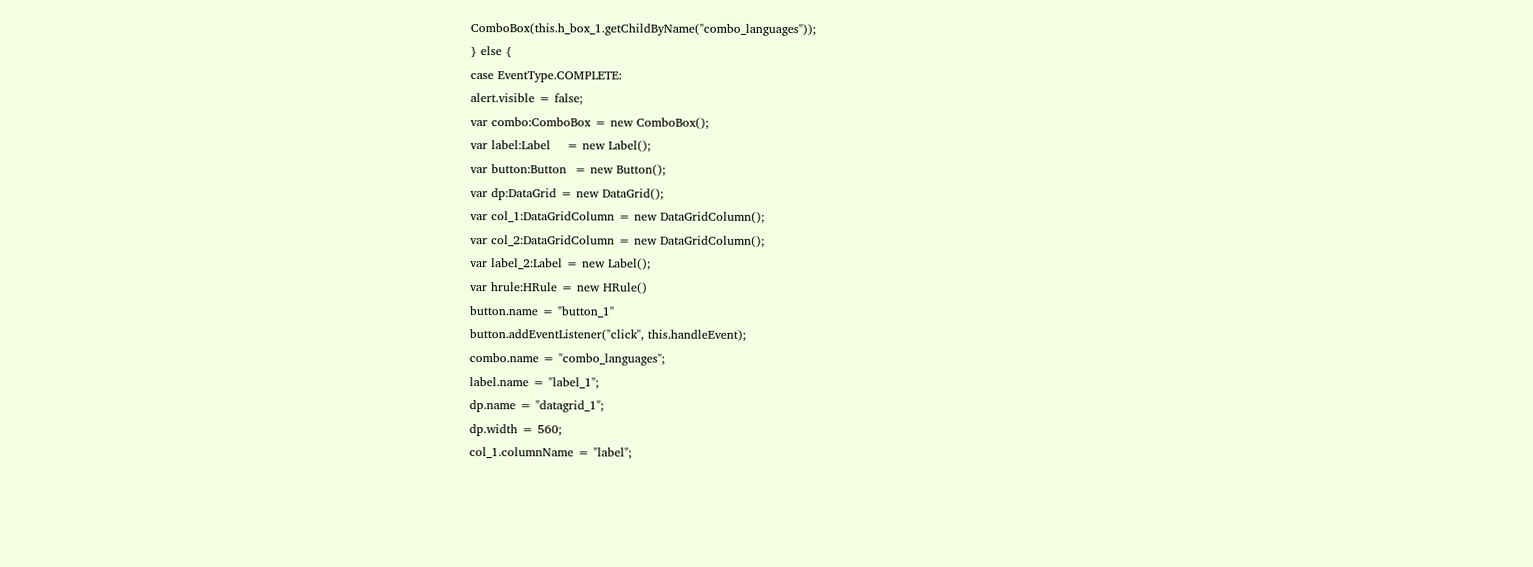ComboBox(this.h_box_1.getChildByName("combo_languages"));
} else {
case EventType.COMPLETE:
alert.visible = false;
var combo:ComboBox = new ComboBox();
var label:Label    = new Label();
var button:Button  = new Button();
var dp:DataGrid = new DataGrid();
var col_1:DataGridColumn = new DataGridColumn();
var col_2:DataGridColumn = new DataGridColumn();
var label_2:Label = new Label();
var hrule:HRule = new HRule()
button.name = "button_1"
button.addEventListener("click", this.handleEvent);
combo.name = "combo_languages";
label.name = "label_1";
dp.name = "datagrid_1";
dp.width = 560;
col_1.columnName = "label";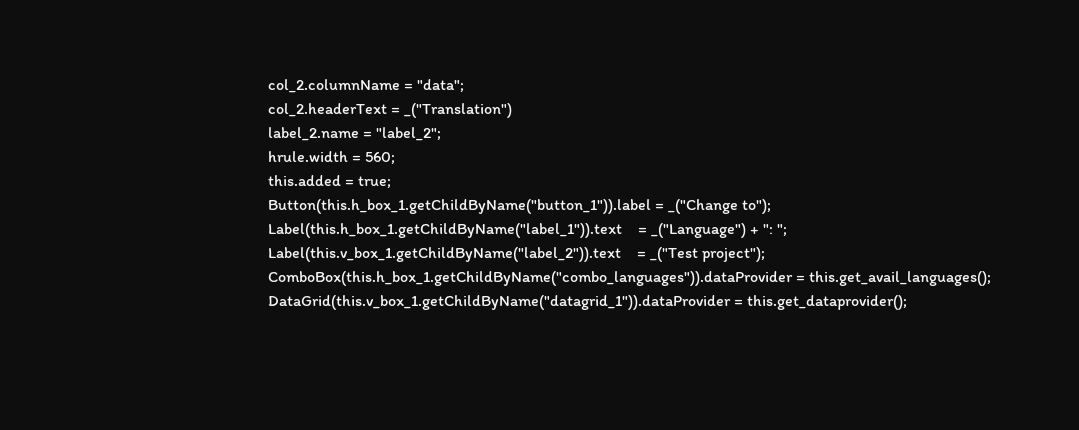col_2.columnName = "data";
col_2.headerText = _("Translation")
label_2.name = "label_2";
hrule.width = 560;
this.added = true;
Button(this.h_box_1.getChildByName("button_1")).label = _("Change to");
Label(this.h_box_1.getChildByName("label_1")).text    = _("Language") + ": ";
Label(this.v_box_1.getChildByName("label_2")).text    = _("Test project");
ComboBox(this.h_box_1.getChildByName("combo_languages")).dataProvider = this.get_avail_languages();
DataGrid(this.v_box_1.getChildByName("datagrid_1")).dataProvider = this.get_dataprovider();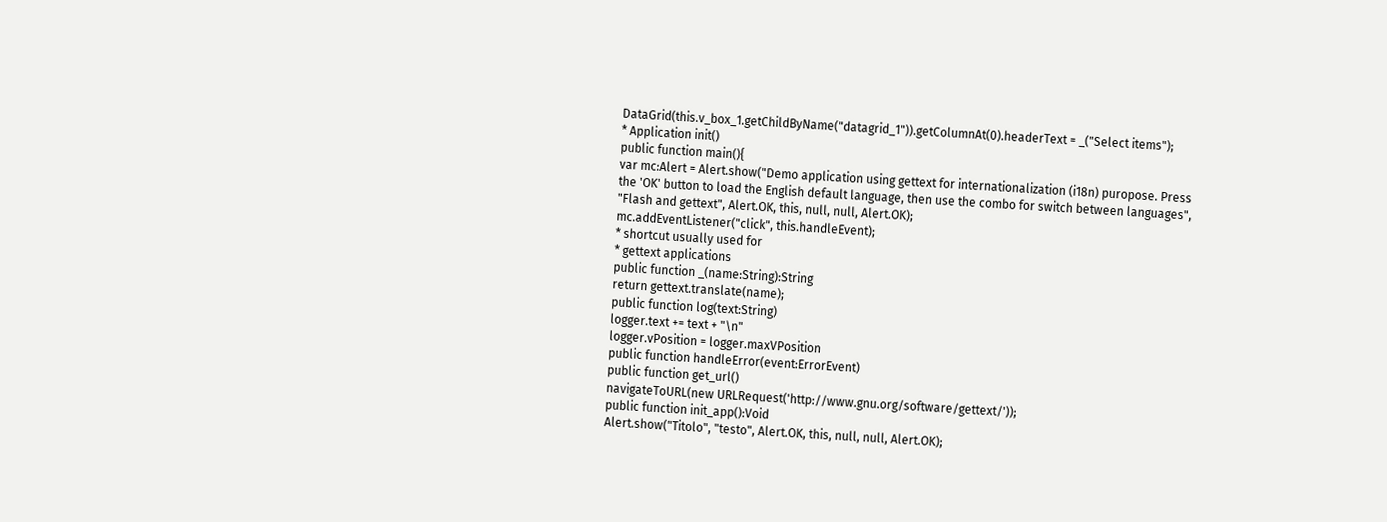DataGrid(this.v_box_1.getChildByName("datagrid_1")).getColumnAt(0).headerText = _("Select items");
* Application init()
public function main(){
var mc:Alert = Alert.show("Demo application using gettext for internationalization (i18n) puropose. Press the 'OK' button to load the English default language, then use the combo for switch between languages", "Flash and gettext", Alert.OK, this, null, null, Alert.OK);
mc.addEventListener("click", this.handleEvent);
* shortcut usually used for
* gettext applications
public function _(name:String):String
return gettext.translate(name);
public function log(text:String)
logger.text += text + "\n"
logger.vPosition = logger.maxVPosition
public function handleError(event:ErrorEvent)
public function get_url()
navigateToURL(new URLRequest('http://www.gnu.org/software/gettext/'));
public function init_app():Void
Alert.show("Titolo", "testo", Alert.OK, this, null, null, Alert.OK);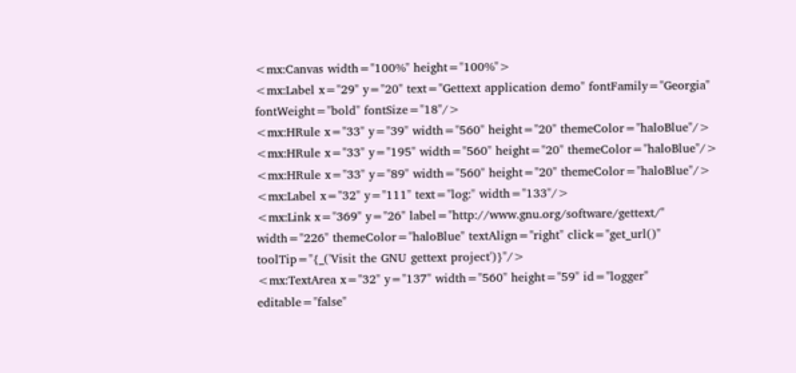<mx:Canvas width="100%" height="100%">
<mx:Label x="29" y="20" text="Gettext application demo" fontFamily="Georgia" fontWeight="bold" fontSize="18"/>
<mx:HRule x="33" y="39" width="560" height="20" themeColor="haloBlue"/>
<mx:HRule x="33" y="195" width="560" height="20" themeColor="haloBlue"/>
<mx:HRule x="33" y="89" width="560" height="20" themeColor="haloBlue"/>
<mx:Label x="32" y="111" text="log:" width="133"/>
<mx:Link x="369" y="26" label="http://www.gnu.org/software/gettext/" width="226" themeColor="haloBlue" textAlign="right" click="get_url()" toolTip="{_('Visit the GNU gettext project')}"/>
<mx:TextArea x="32" y="137" width="560" height="59" id="logger" editable="false"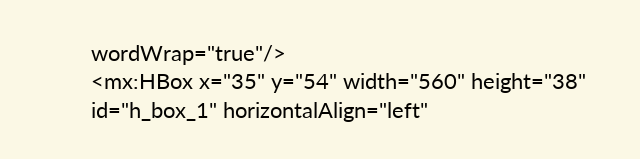wordWrap="true"/>
<mx:HBox x="35" y="54" width="560" height="38" id="h_box_1" horizontalAlign="left"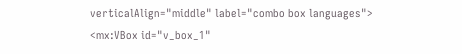verticalAlign="middle" label="combo box languages">
<mx:VBox id="v_box_1"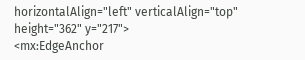horizontalAlign="left" verticalAlign="top" height="362" y="217">
<mx:EdgeAnchor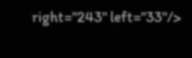right="243" left="33"/>